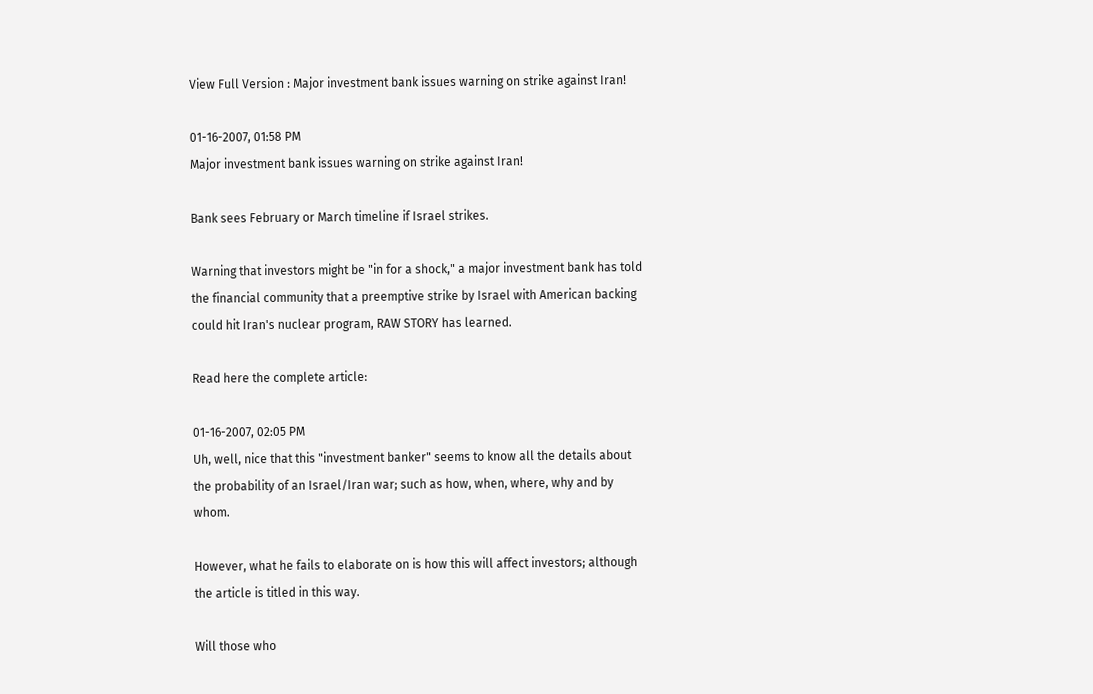View Full Version : Major investment bank issues warning on strike against Iran!

01-16-2007, 01:58 PM
Major investment bank issues warning on strike against Iran!

Bank sees February or March timeline if Israel strikes.

Warning that investors might be "in for a shock," a major investment bank has told the financial community that a preemptive strike by Israel with American backing could hit Iran's nuclear program, RAW STORY has learned.

Read here the complete article:

01-16-2007, 02:05 PM
Uh, well, nice that this "investment banker" seems to know all the details about the probability of an Israel/Iran war; such as how, when, where, why and by whom.

However, what he fails to elaborate on is how this will affect investors; although the article is titled in this way.

Will those who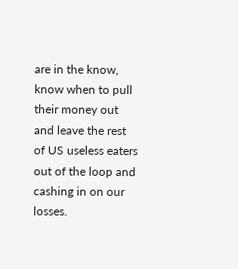are in the know, know when to pull their money out and leave the rest of US useless eaters out of the loop and cashing in on our losses.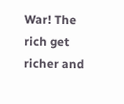War! The rich get richer and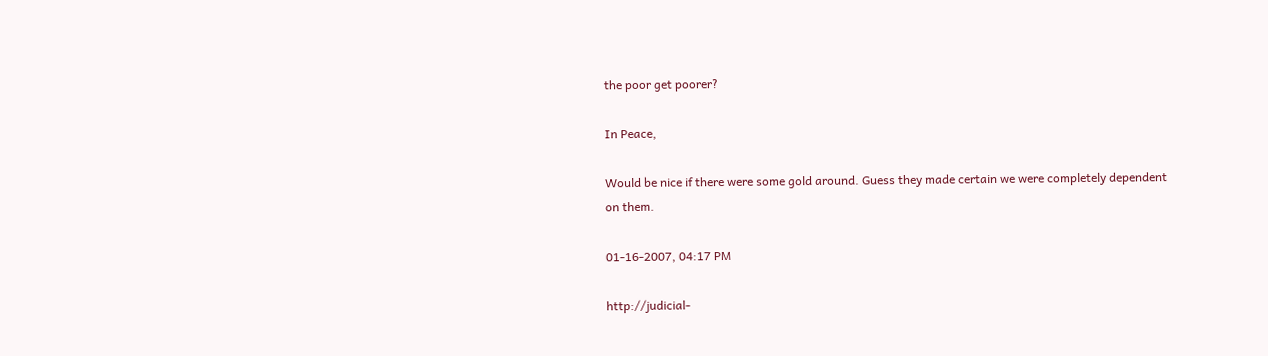the poor get poorer?

In Peace,

Would be nice if there were some gold around. Guess they made certain we were completely dependent on them.

01-16-2007, 04:17 PM

http://judicial-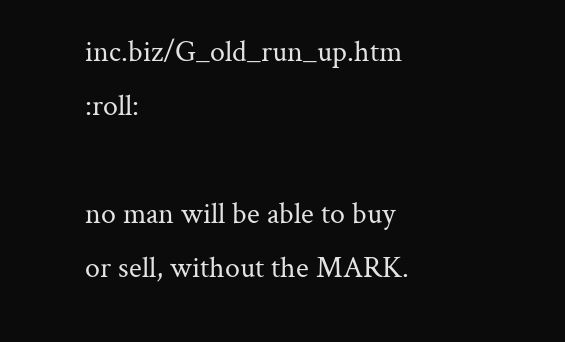inc.biz/G_old_run_up.htm :roll:

no man will be able to buy or sell, without the MARK.